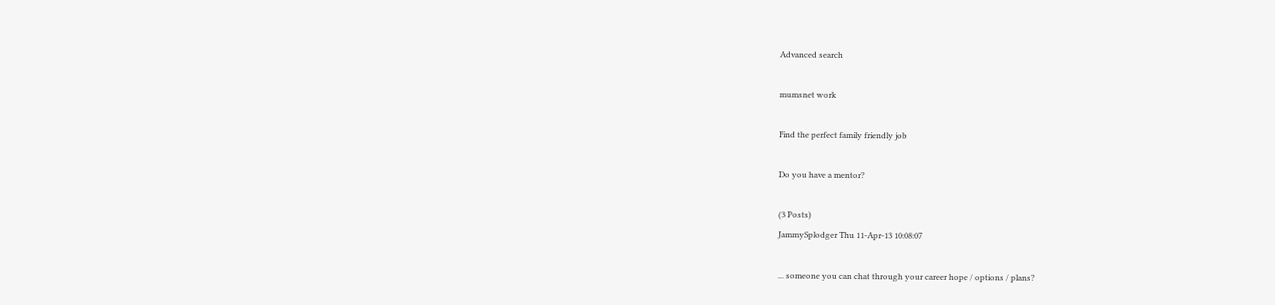Advanced search

mumsnet work

Find the perfect family friendly job

Do you have a mentor?

(3 Posts)
JammySplodger Thu 11-Apr-13 10:08:07

... someone you can chat through your career hope / options / plans?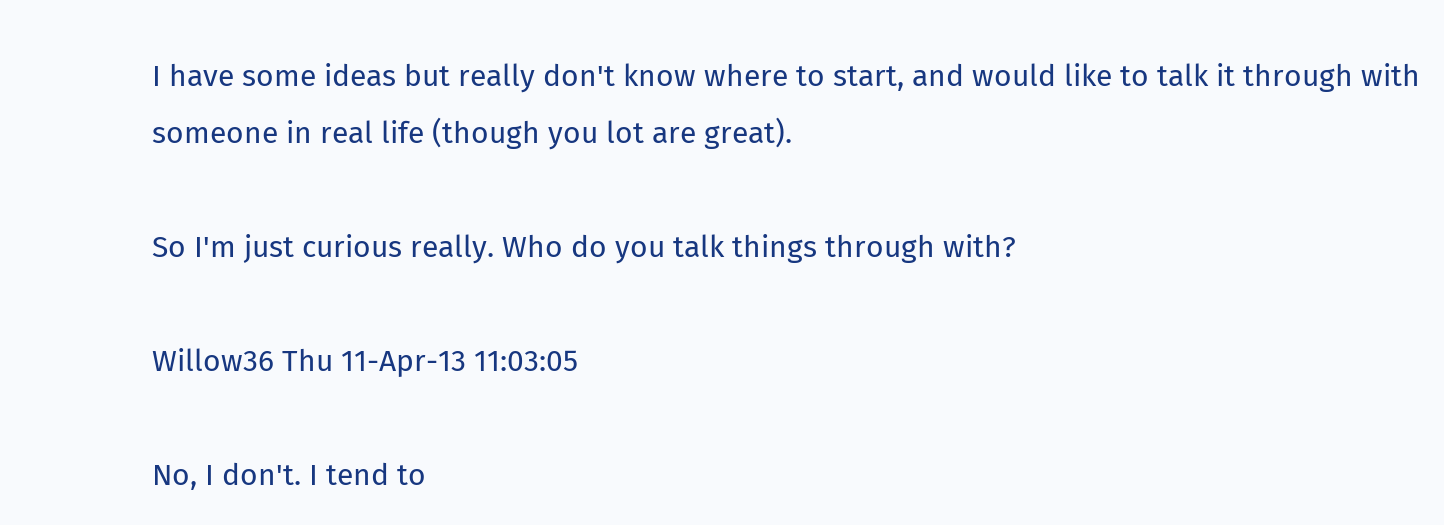I have some ideas but really don't know where to start, and would like to talk it through with someone in real life (though you lot are great).

So I'm just curious really. Who do you talk things through with?

Willow36 Thu 11-Apr-13 11:03:05

No, I don't. I tend to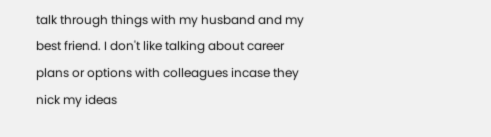talk through things with my husband and my best friend. I don't like talking about career plans or options with colleagues incase they nick my ideas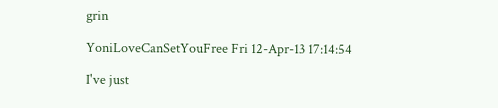grin

YoniLoveCanSetYouFree Fri 12-Apr-13 17:14:54

I've just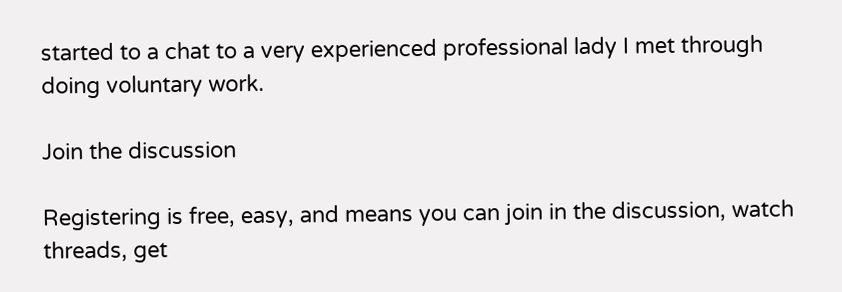started to a chat to a very experienced professional lady I met through doing voluntary work.

Join the discussion

Registering is free, easy, and means you can join in the discussion, watch threads, get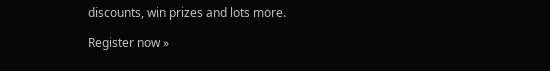discounts, win prizes and lots more.

Register now »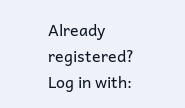Already registered? Log in with: